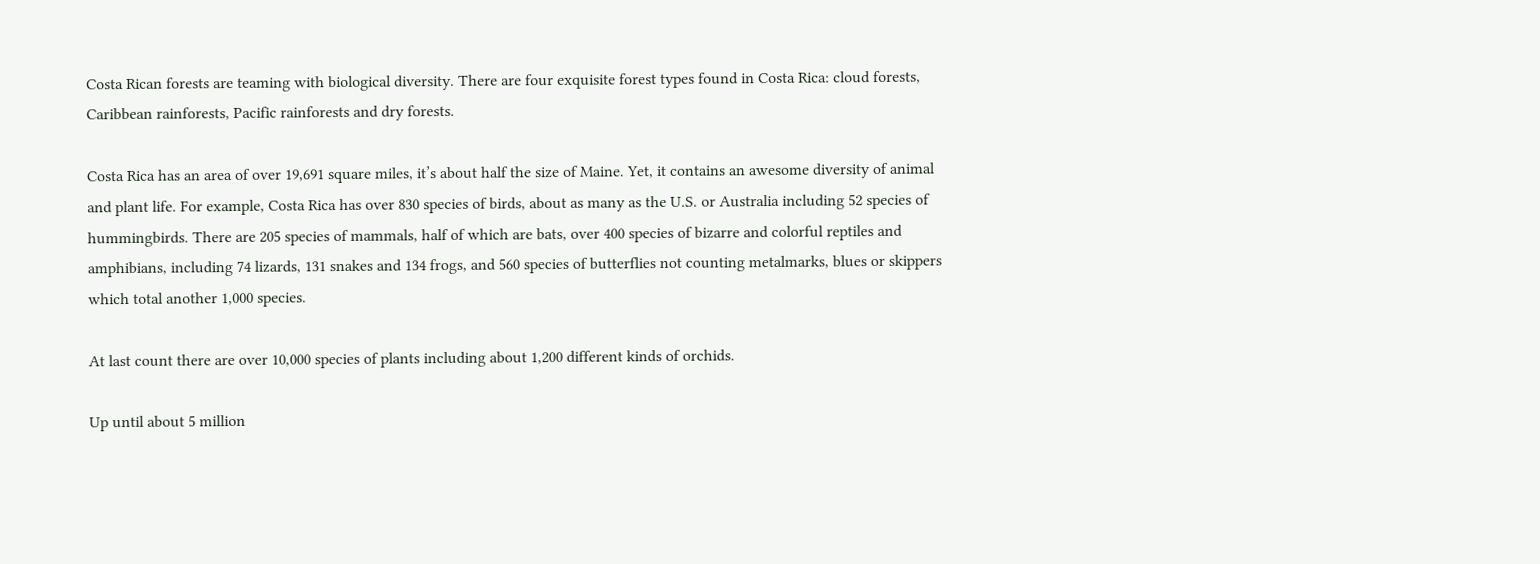Costa Rican forests are teaming with biological diversity. There are four exquisite forest types found in Costa Rica: cloud forests, Caribbean rainforests, Pacific rainforests and dry forests.

Costa Rica has an area of over 19,691 square miles, it’s about half the size of Maine. Yet, it contains an awesome diversity of animal and plant life. For example, Costa Rica has over 830 species of birds, about as many as the U.S. or Australia including 52 species of hummingbirds. There are 205 species of mammals, half of which are bats, over 400 species of bizarre and colorful reptiles and amphibians, including 74 lizards, 131 snakes and 134 frogs, and 560 species of butterflies not counting metalmarks, blues or skippers which total another 1,000 species.

At last count there are over 10,000 species of plants including about 1,200 different kinds of orchids.

Up until about 5 million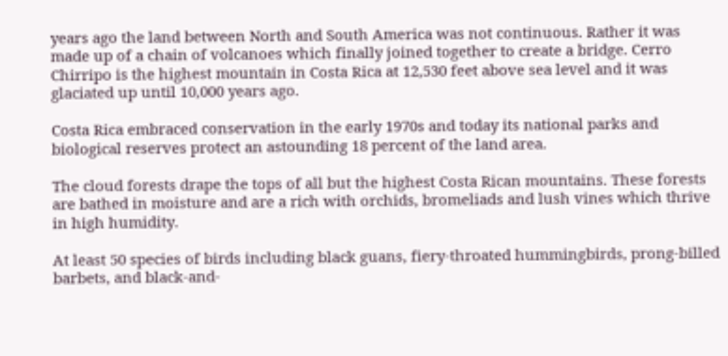years ago the land between North and South America was not continuous. Rather it was made up of a chain of volcanoes which finally joined together to create a bridge. Cerro Chirripo is the highest mountain in Costa Rica at 12,530 feet above sea level and it was glaciated up until 10,000 years ago.

Costa Rica embraced conservation in the early 1970s and today its national parks and biological reserves protect an astounding 18 percent of the land area.

The cloud forests drape the tops of all but the highest Costa Rican mountains. These forests are bathed in moisture and are a rich with orchids, bromeliads and lush vines which thrive in high humidity.

At least 50 species of birds including black guans, fiery-throated hummingbirds, prong-billed barbets, and black-and-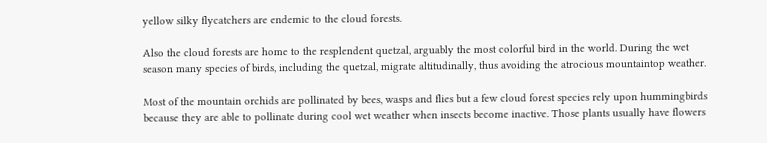yellow silky flycatchers are endemic to the cloud forests.

Also the cloud forests are home to the resplendent quetzal, arguably the most colorful bird in the world. During the wet season many species of birds, including the quetzal, migrate altitudinally, thus avoiding the atrocious mountaintop weather.

Most of the mountain orchids are pollinated by bees, wasps and flies but a few cloud forest species rely upon hummingbirds because they are able to pollinate during cool wet weather when insects become inactive. Those plants usually have flowers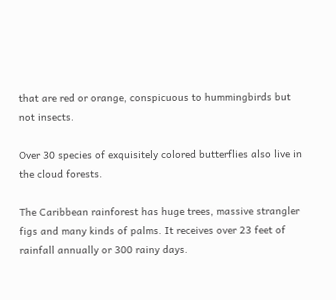that are red or orange, conspicuous to hummingbirds but not insects.

Over 30 species of exquisitely colored butterflies also live in the cloud forests.

The Caribbean rainforest has huge trees, massive strangler figs and many kinds of palms. It receives over 23 feet of rainfall annually or 300 rainy days.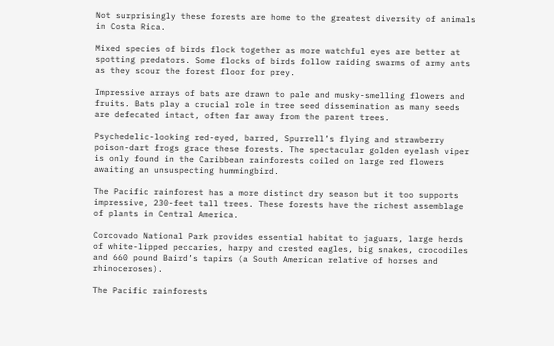Not surprisingly these forests are home to the greatest diversity of animals in Costa Rica.

Mixed species of birds flock together as more watchful eyes are better at spotting predators. Some flocks of birds follow raiding swarms of army ants as they scour the forest floor for prey.

Impressive arrays of bats are drawn to pale and musky-smelling flowers and fruits. Bats play a crucial role in tree seed dissemination as many seeds are defecated intact, often far away from the parent trees.

Psychedelic-looking red-eyed, barred, Spurrell’s flying and strawberry poison-dart frogs grace these forests. The spectacular golden eyelash viper is only found in the Caribbean rainforests coiled on large red flowers awaiting an unsuspecting hummingbird.

The Pacific rainforest has a more distinct dry season but it too supports impressive, 230-feet tall trees. These forests have the richest assemblage of plants in Central America.

Corcovado National Park provides essential habitat to jaguars, large herds of white-lipped peccaries, harpy and crested eagles, big snakes, crocodiles and 660 pound Baird’s tapirs (a South American relative of horses and rhinoceroses).

The Pacific rainforests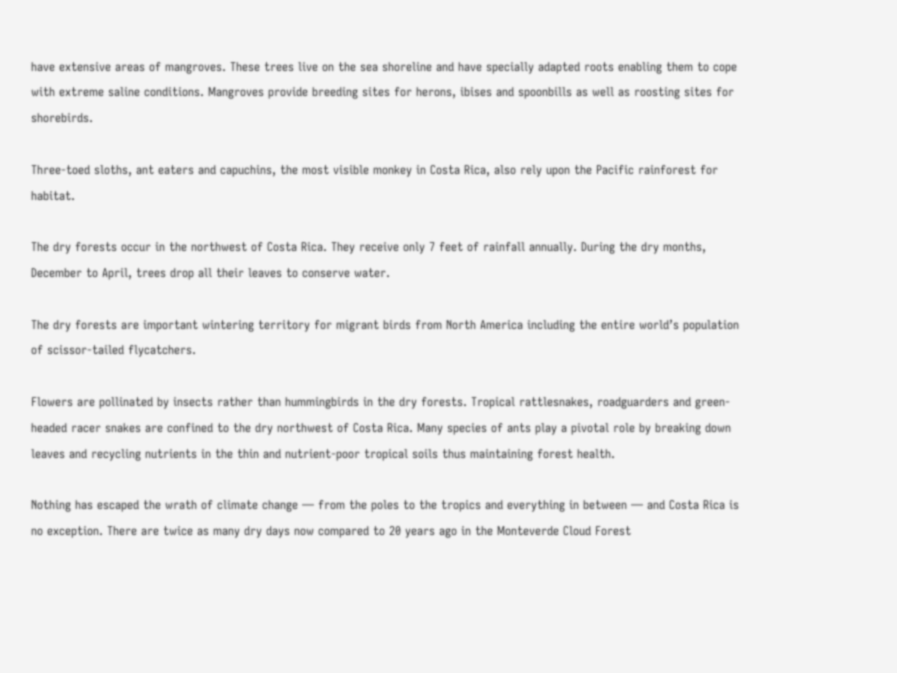have extensive areas of mangroves. These trees live on the sea shoreline and have specially adapted roots enabling them to cope with extreme saline conditions. Mangroves provide breeding sites for herons, ibises and spoonbills as well as roosting sites for shorebirds.

Three-toed sloths, ant eaters and capuchins, the most visible monkey in Costa Rica, also rely upon the Pacific rainforest for habitat.

The dry forests occur in the northwest of Costa Rica. They receive only 7 feet of rainfall annually. During the dry months, December to April, trees drop all their leaves to conserve water.

The dry forests are important wintering territory for migrant birds from North America including the entire world’s population of scissor-tailed flycatchers.

Flowers are pollinated by insects rather than hummingbirds in the dry forests. Tropical rattlesnakes, roadguarders and green-headed racer snakes are confined to the dry northwest of Costa Rica. Many species of ants play a pivotal role by breaking down leaves and recycling nutrients in the thin and nutrient-poor tropical soils thus maintaining forest health.

Nothing has escaped the wrath of climate change — from the poles to the tropics and everything in between — and Costa Rica is no exception. There are twice as many dry days now compared to 20 years ago in the Monteverde Cloud Forest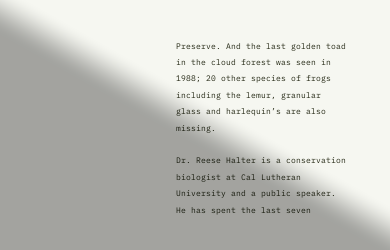Preserve. And the last golden toad in the cloud forest was seen in 1988; 20 other species of frogs including the lemur, granular glass and harlequin’s are also missing.

Dr. Reese Halter is a conservation biologist at Cal Lutheran University and a public speaker. He has spent the last seven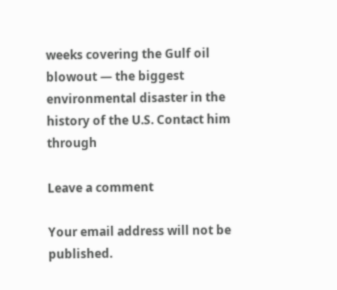weeks covering the Gulf oil blowout — the biggest environmental disaster in the history of the U.S. Contact him through

Leave a comment

Your email address will not be published.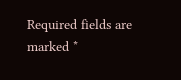Required fields are marked *